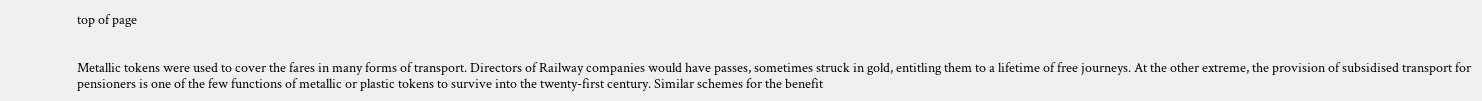top of page


Metallic tokens were used to cover the fares in many forms of transport. Directors of Railway companies would have passes, sometimes struck in gold, entitling them to a lifetime of free journeys. At the other extreme, the provision of subsidised transport for pensioners is one of the few functions of metallic or plastic tokens to survive into the twenty-first century. Similar schemes for the benefit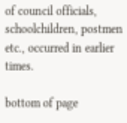of council officials, schoolchildren, postmen etc., occurred in earlier times.

bottom of page